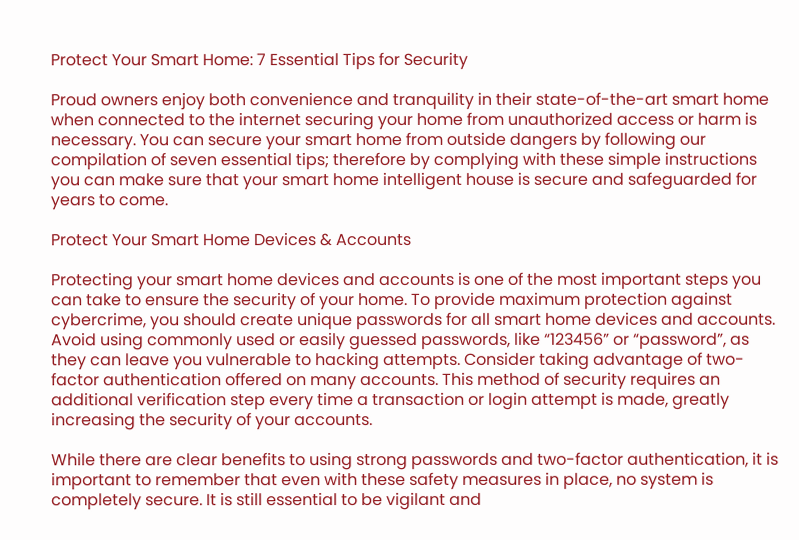Protect Your Smart Home: 7 Essential Tips for Security

Proud owners enjoy both convenience and tranquility in their state-of-the-art smart home when connected to the internet securing your home from unauthorized access or harm is necessary. You can secure your smart home from outside dangers by following our compilation of seven essential tips; therefore by complying with these simple instructions you can make sure that your smart home intelligent house is secure and safeguarded for years to come.

Protect Your Smart Home Devices & Accounts

Protecting your smart home devices and accounts is one of the most important steps you can take to ensure the security of your home. To provide maximum protection against cybercrime, you should create unique passwords for all smart home devices and accounts. Avoid using commonly used or easily guessed passwords, like “123456” or “password”, as they can leave you vulnerable to hacking attempts. Consider taking advantage of two-factor authentication offered on many accounts. This method of security requires an additional verification step every time a transaction or login attempt is made, greatly increasing the security of your accounts.

While there are clear benefits to using strong passwords and two-factor authentication, it is important to remember that even with these safety measures in place, no system is completely secure. It is still essential to be vigilant and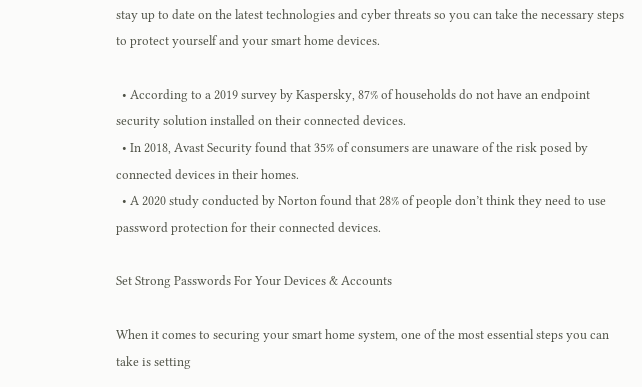stay up to date on the latest technologies and cyber threats so you can take the necessary steps to protect yourself and your smart home devices.

  • According to a 2019 survey by Kaspersky, 87% of households do not have an endpoint security solution installed on their connected devices.
  • In 2018, Avast Security found that 35% of consumers are unaware of the risk posed by connected devices in their homes.
  • A 2020 study conducted by Norton found that 28% of people don’t think they need to use password protection for their connected devices.

Set Strong Passwords For Your Devices & Accounts

When it comes to securing your smart home system, one of the most essential steps you can take is setting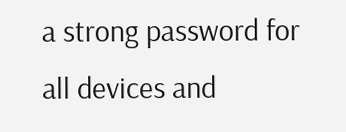a strong password for all devices and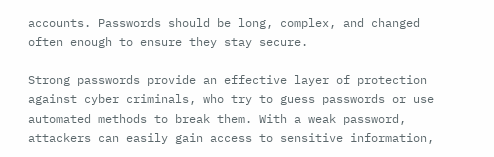accounts. Passwords should be long, complex, and changed often enough to ensure they stay secure.

Strong passwords provide an effective layer of protection against cyber criminals, who try to guess passwords or use automated methods to break them. With a weak password, attackers can easily gain access to sensitive information,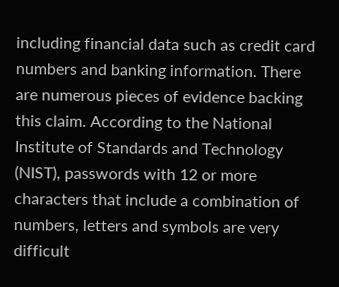including financial data such as credit card numbers and banking information. There are numerous pieces of evidence backing this claim. According to the National Institute of Standards and Technology (NIST), passwords with 12 or more characters that include a combination of numbers, letters and symbols are very difficult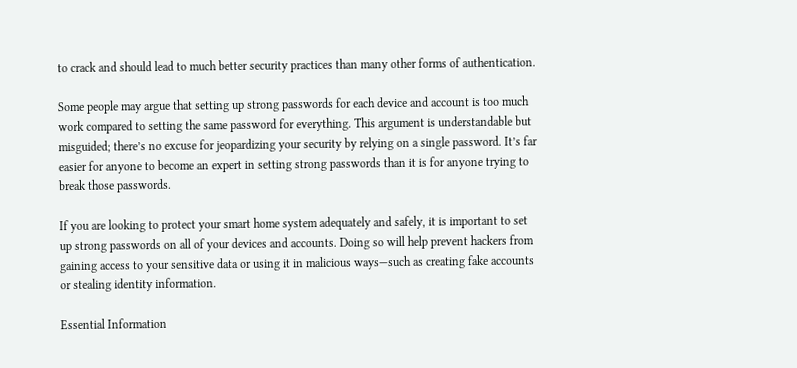to crack and should lead to much better security practices than many other forms of authentication.

Some people may argue that setting up strong passwords for each device and account is too much work compared to setting the same password for everything. This argument is understandable but misguided; there’s no excuse for jeopardizing your security by relying on a single password. It’s far easier for anyone to become an expert in setting strong passwords than it is for anyone trying to break those passwords.

If you are looking to protect your smart home system adequately and safely, it is important to set up strong passwords on all of your devices and accounts. Doing so will help prevent hackers from gaining access to your sensitive data or using it in malicious ways—such as creating fake accounts or stealing identity information.

Essential Information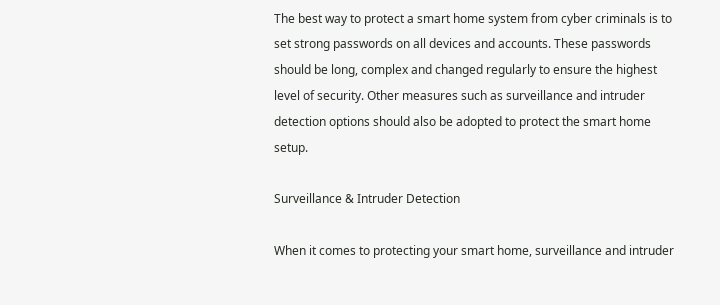The best way to protect a smart home system from cyber criminals is to set strong passwords on all devices and accounts. These passwords should be long, complex and changed regularly to ensure the highest level of security. Other measures such as surveillance and intruder detection options should also be adopted to protect the smart home setup.

Surveillance & Intruder Detection

When it comes to protecting your smart home, surveillance and intruder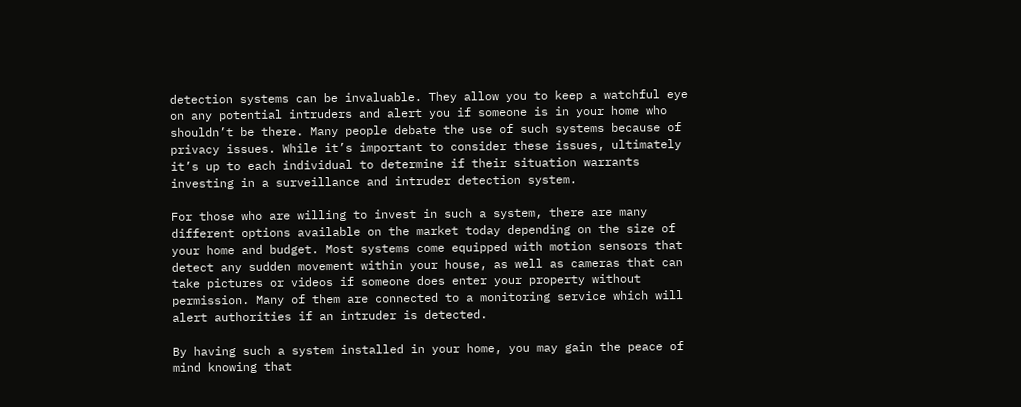detection systems can be invaluable. They allow you to keep a watchful eye on any potential intruders and alert you if someone is in your home who shouldn’t be there. Many people debate the use of such systems because of privacy issues. While it’s important to consider these issues, ultimately it’s up to each individual to determine if their situation warrants investing in a surveillance and intruder detection system.

For those who are willing to invest in such a system, there are many different options available on the market today depending on the size of your home and budget. Most systems come equipped with motion sensors that detect any sudden movement within your house, as well as cameras that can take pictures or videos if someone does enter your property without permission. Many of them are connected to a monitoring service which will alert authorities if an intruder is detected.

By having such a system installed in your home, you may gain the peace of mind knowing that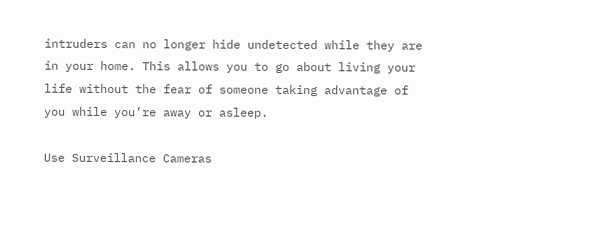intruders can no longer hide undetected while they are in your home. This allows you to go about living your life without the fear of someone taking advantage of you while you’re away or asleep.

Use Surveillance Cameras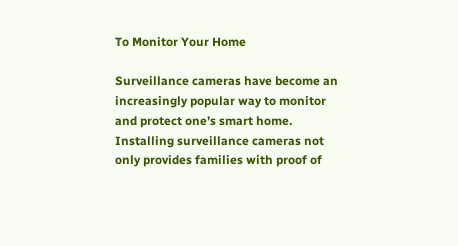To Monitor Your Home

Surveillance cameras have become an increasingly popular way to monitor and protect one’s smart home. Installing surveillance cameras not only provides families with proof of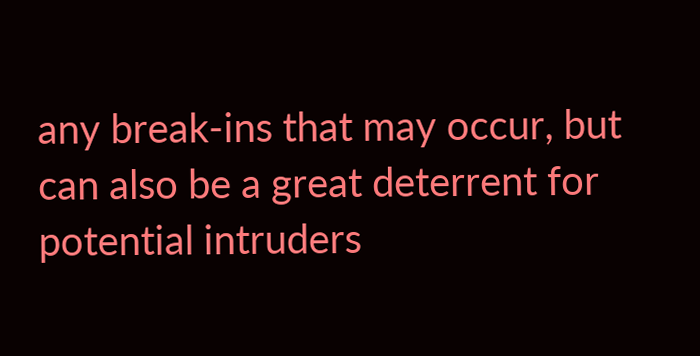any break-ins that may occur, but can also be a great deterrent for potential intruders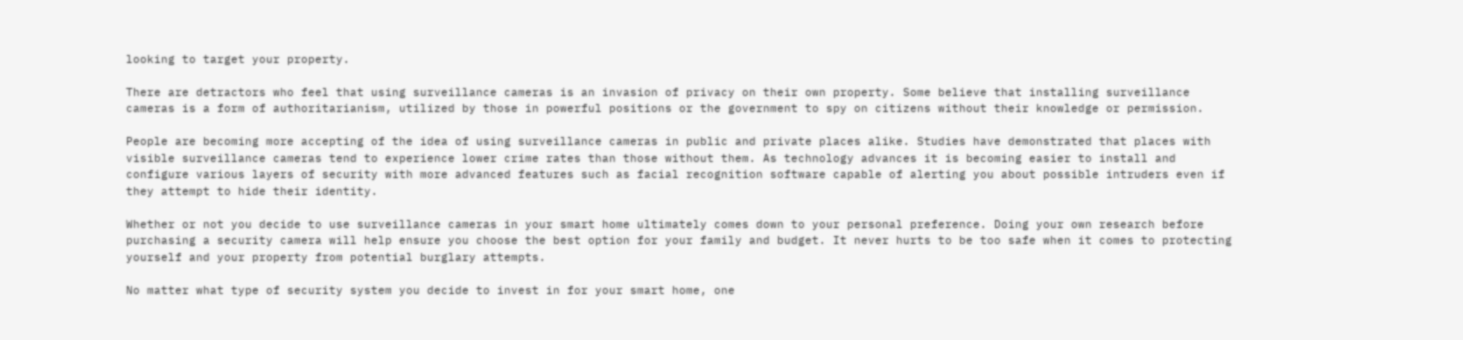looking to target your property.

There are detractors who feel that using surveillance cameras is an invasion of privacy on their own property. Some believe that installing surveillance cameras is a form of authoritarianism, utilized by those in powerful positions or the government to spy on citizens without their knowledge or permission.

People are becoming more accepting of the idea of using surveillance cameras in public and private places alike. Studies have demonstrated that places with visible surveillance cameras tend to experience lower crime rates than those without them. As technology advances it is becoming easier to install and configure various layers of security with more advanced features such as facial recognition software capable of alerting you about possible intruders even if they attempt to hide their identity.

Whether or not you decide to use surveillance cameras in your smart home ultimately comes down to your personal preference. Doing your own research before purchasing a security camera will help ensure you choose the best option for your family and budget. It never hurts to be too safe when it comes to protecting yourself and your property from potential burglary attempts.

No matter what type of security system you decide to invest in for your smart home, one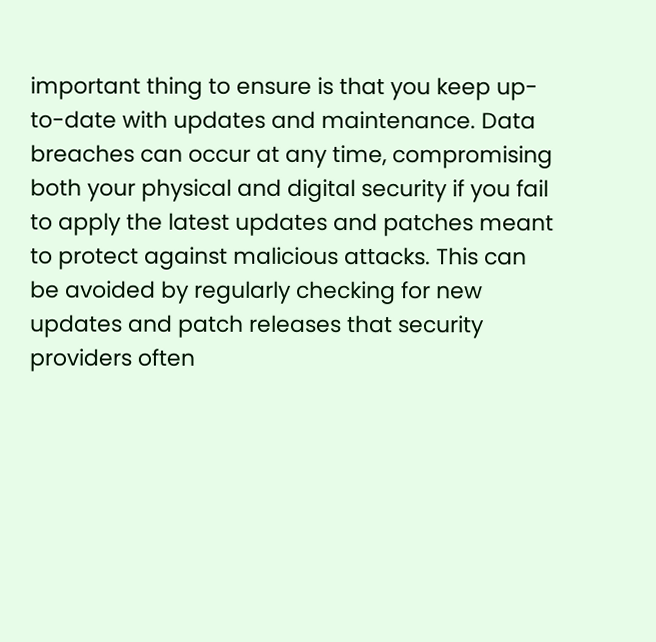important thing to ensure is that you keep up-to-date with updates and maintenance. Data breaches can occur at any time, compromising both your physical and digital security if you fail to apply the latest updates and patches meant to protect against malicious attacks. This can be avoided by regularly checking for new updates and patch releases that security providers often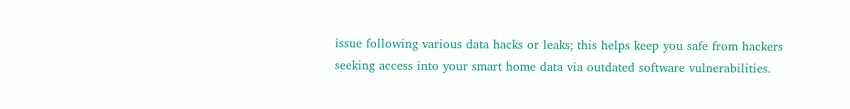issue following various data hacks or leaks; this helps keep you safe from hackers seeking access into your smart home data via outdated software vulnerabilities.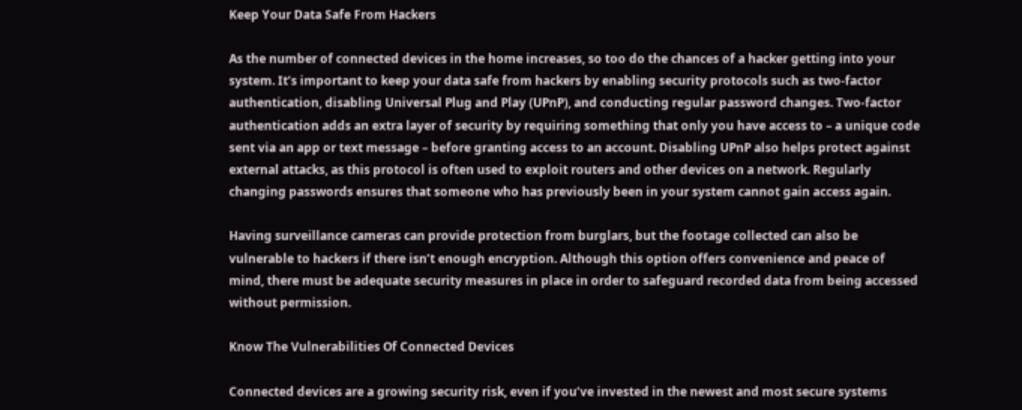Keep Your Data Safe From Hackers

As the number of connected devices in the home increases, so too do the chances of a hacker getting into your system. It’s important to keep your data safe from hackers by enabling security protocols such as two-factor authentication, disabling Universal Plug and Play (UPnP), and conducting regular password changes. Two-factor authentication adds an extra layer of security by requiring something that only you have access to – a unique code sent via an app or text message – before granting access to an account. Disabling UPnP also helps protect against external attacks, as this protocol is often used to exploit routers and other devices on a network. Regularly changing passwords ensures that someone who has previously been in your system cannot gain access again.

Having surveillance cameras can provide protection from burglars, but the footage collected can also be vulnerable to hackers if there isn’t enough encryption. Although this option offers convenience and peace of mind, there must be adequate security measures in place in order to safeguard recorded data from being accessed without permission.

Know The Vulnerabilities Of Connected Devices

Connected devices are a growing security risk, even if you’ve invested in the newest and most secure systems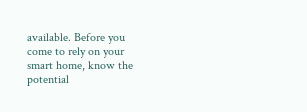available. Before you come to rely on your smart home, know the potential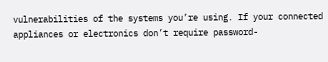vulnerabilities of the systems you’re using. If your connected appliances or electronics don’t require password-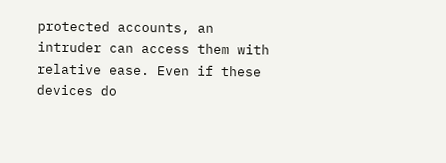protected accounts, an intruder can access them with relative ease. Even if these devices do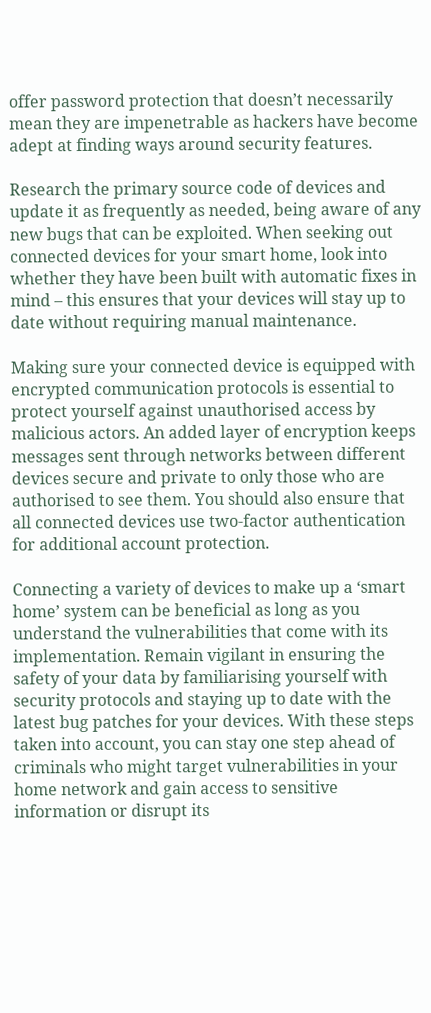offer password protection that doesn’t necessarily mean they are impenetrable as hackers have become adept at finding ways around security features.

Research the primary source code of devices and update it as frequently as needed, being aware of any new bugs that can be exploited. When seeking out connected devices for your smart home, look into whether they have been built with automatic fixes in mind – this ensures that your devices will stay up to date without requiring manual maintenance.

Making sure your connected device is equipped with encrypted communication protocols is essential to protect yourself against unauthorised access by malicious actors. An added layer of encryption keeps messages sent through networks between different devices secure and private to only those who are authorised to see them. You should also ensure that all connected devices use two-factor authentication for additional account protection.

Connecting a variety of devices to make up a ‘smart home’ system can be beneficial as long as you understand the vulnerabilities that come with its implementation. Remain vigilant in ensuring the safety of your data by familiarising yourself with security protocols and staying up to date with the latest bug patches for your devices. With these steps taken into account, you can stay one step ahead of criminals who might target vulnerabilities in your home network and gain access to sensitive information or disrupt its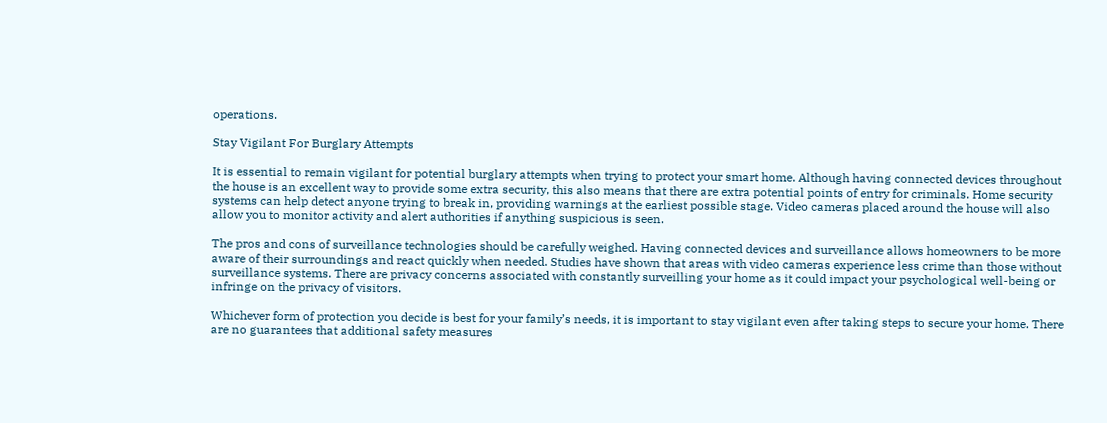operations.

Stay Vigilant For Burglary Attempts

It is essential to remain vigilant for potential burglary attempts when trying to protect your smart home. Although having connected devices throughout the house is an excellent way to provide some extra security, this also means that there are extra potential points of entry for criminals. Home security systems can help detect anyone trying to break in, providing warnings at the earliest possible stage. Video cameras placed around the house will also allow you to monitor activity and alert authorities if anything suspicious is seen.

The pros and cons of surveillance technologies should be carefully weighed. Having connected devices and surveillance allows homeowners to be more aware of their surroundings and react quickly when needed. Studies have shown that areas with video cameras experience less crime than those without surveillance systems. There are privacy concerns associated with constantly surveilling your home as it could impact your psychological well-being or infringe on the privacy of visitors.

Whichever form of protection you decide is best for your family’s needs, it is important to stay vigilant even after taking steps to secure your home. There are no guarantees that additional safety measures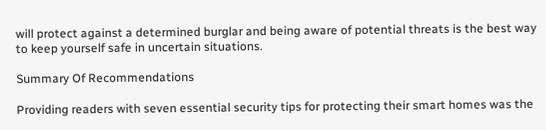will protect against a determined burglar and being aware of potential threats is the best way to keep yourself safe in uncertain situations.

Summary Of Recommendations

Providing readers with seven essential security tips for protecting their smart homes was the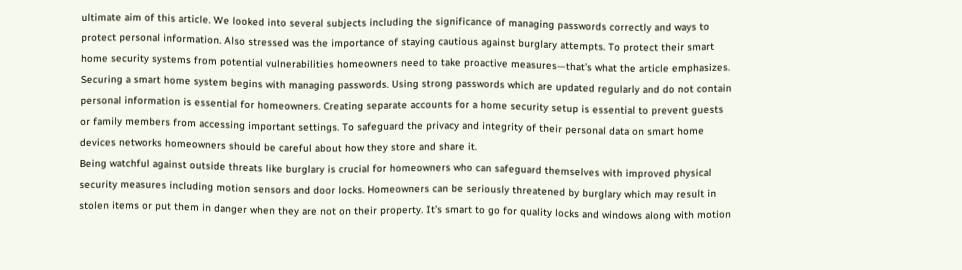ultimate aim of this article. We looked into several subjects including the significance of managing passwords correctly and ways to protect personal information. Also stressed was the importance of staying cautious against burglary attempts. To protect their smart home security systems from potential vulnerabilities homeowners need to take proactive measures—that’s what the article emphasizes.
Securing a smart home system begins with managing passwords. Using strong passwords which are updated regularly and do not contain personal information is essential for homeowners. Creating separate accounts for a home security setup is essential to prevent guests or family members from accessing important settings. To safeguard the privacy and integrity of their personal data on smart home devices networks homeowners should be careful about how they store and share it.
Being watchful against outside threats like burglary is crucial for homeowners who can safeguard themselves with improved physical security measures including motion sensors and door locks. Homeowners can be seriously threatened by burglary which may result in stolen items or put them in danger when they are not on their property. It’s smart to go for quality locks and windows along with motion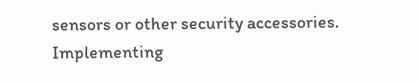sensors or other security accessories.
Implementing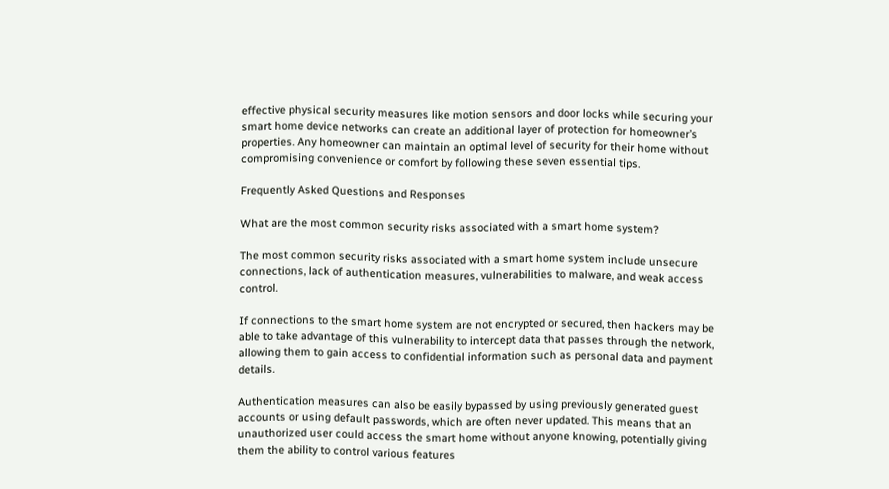effective physical security measures like motion sensors and door locks while securing your smart home device networks can create an additional layer of protection for homeowner’s properties. Any homeowner can maintain an optimal level of security for their home without compromising convenience or comfort by following these seven essential tips.

Frequently Asked Questions and Responses

What are the most common security risks associated with a smart home system?

The most common security risks associated with a smart home system include unsecure connections, lack of authentication measures, vulnerabilities to malware, and weak access control.

If connections to the smart home system are not encrypted or secured, then hackers may be able to take advantage of this vulnerability to intercept data that passes through the network, allowing them to gain access to confidential information such as personal data and payment details.

Authentication measures can also be easily bypassed by using previously generated guest accounts or using default passwords, which are often never updated. This means that an unauthorized user could access the smart home without anyone knowing, potentially giving them the ability to control various features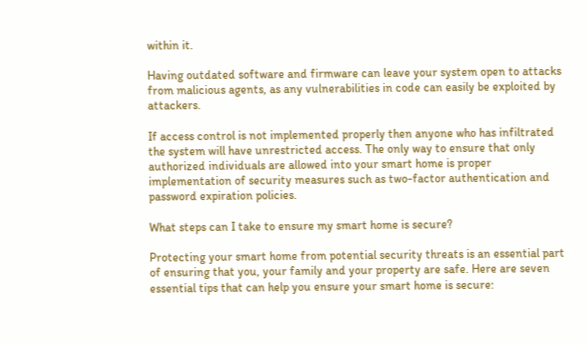within it.

Having outdated software and firmware can leave your system open to attacks from malicious agents, as any vulnerabilities in code can easily be exploited by attackers.

If access control is not implemented properly then anyone who has infiltrated the system will have unrestricted access. The only way to ensure that only authorized individuals are allowed into your smart home is proper implementation of security measures such as two-factor authentication and password expiration policies.

What steps can I take to ensure my smart home is secure?

Protecting your smart home from potential security threats is an essential part of ensuring that you, your family and your property are safe. Here are seven essential tips that can help you ensure your smart home is secure: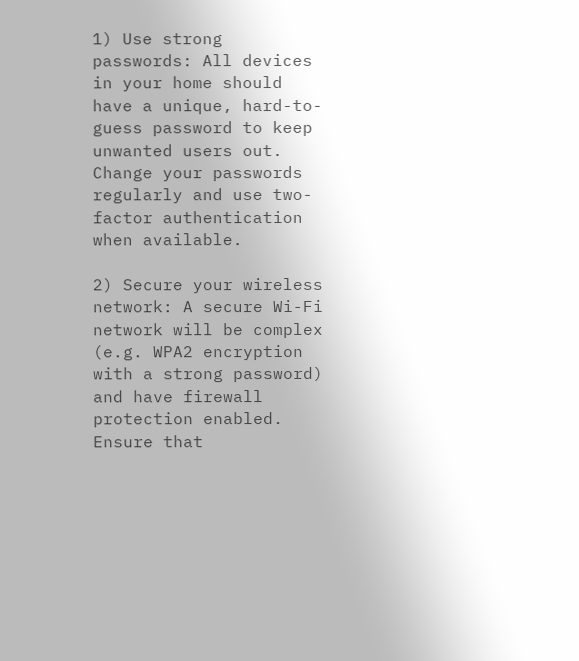1) Use strong passwords: All devices in your home should have a unique, hard-to-guess password to keep unwanted users out. Change your passwords regularly and use two-factor authentication when available.

2) Secure your wireless network: A secure Wi-Fi network will be complex (e.g. WPA2 encryption with a strong password) and have firewall protection enabled. Ensure that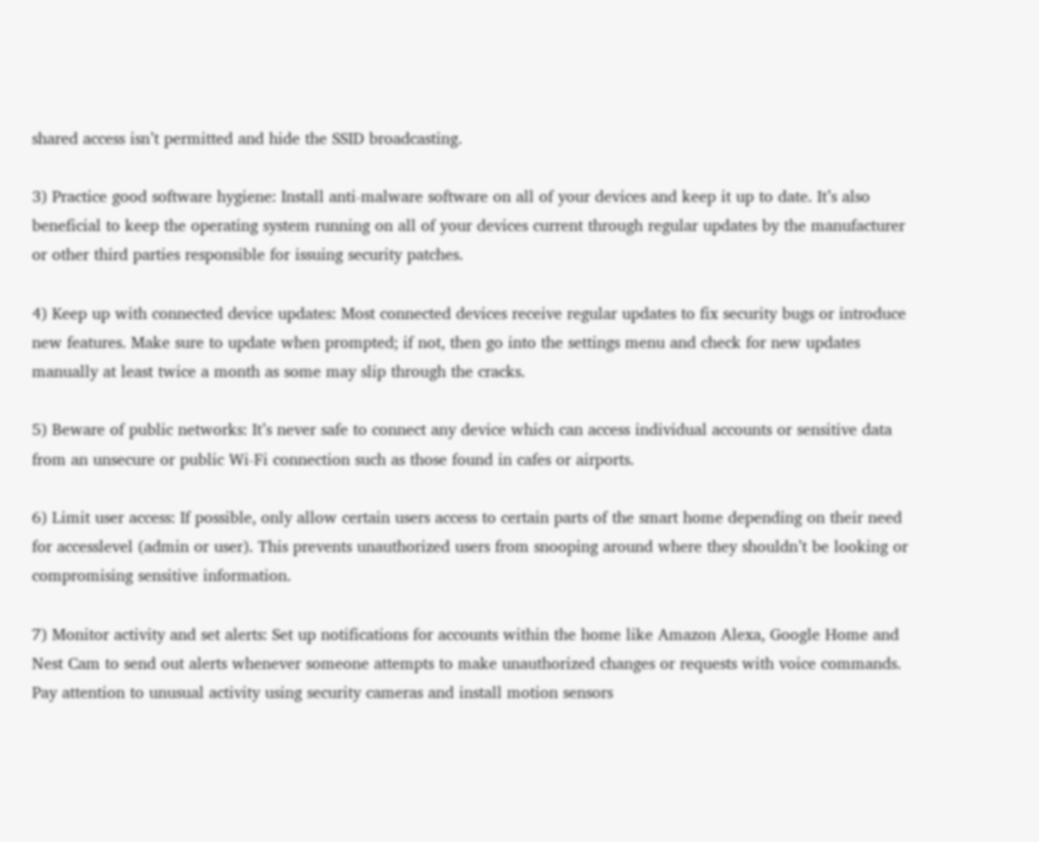shared access isn’t permitted and hide the SSID broadcasting.

3) Practice good software hygiene: Install anti-malware software on all of your devices and keep it up to date. It’s also beneficial to keep the operating system running on all of your devices current through regular updates by the manufacturer or other third parties responsible for issuing security patches.

4) Keep up with connected device updates: Most connected devices receive regular updates to fix security bugs or introduce new features. Make sure to update when prompted; if not, then go into the settings menu and check for new updates manually at least twice a month as some may slip through the cracks.

5) Beware of public networks: It’s never safe to connect any device which can access individual accounts or sensitive data from an unsecure or public Wi-Fi connection such as those found in cafes or airports.

6) Limit user access: If possible, only allow certain users access to certain parts of the smart home depending on their need for accesslevel (admin or user). This prevents unauthorized users from snooping around where they shouldn’t be looking or compromising sensitive information.

7) Monitor activity and set alerts: Set up notifications for accounts within the home like Amazon Alexa, Google Home and Nest Cam to send out alerts whenever someone attempts to make unauthorized changes or requests with voice commands. Pay attention to unusual activity using security cameras and install motion sensors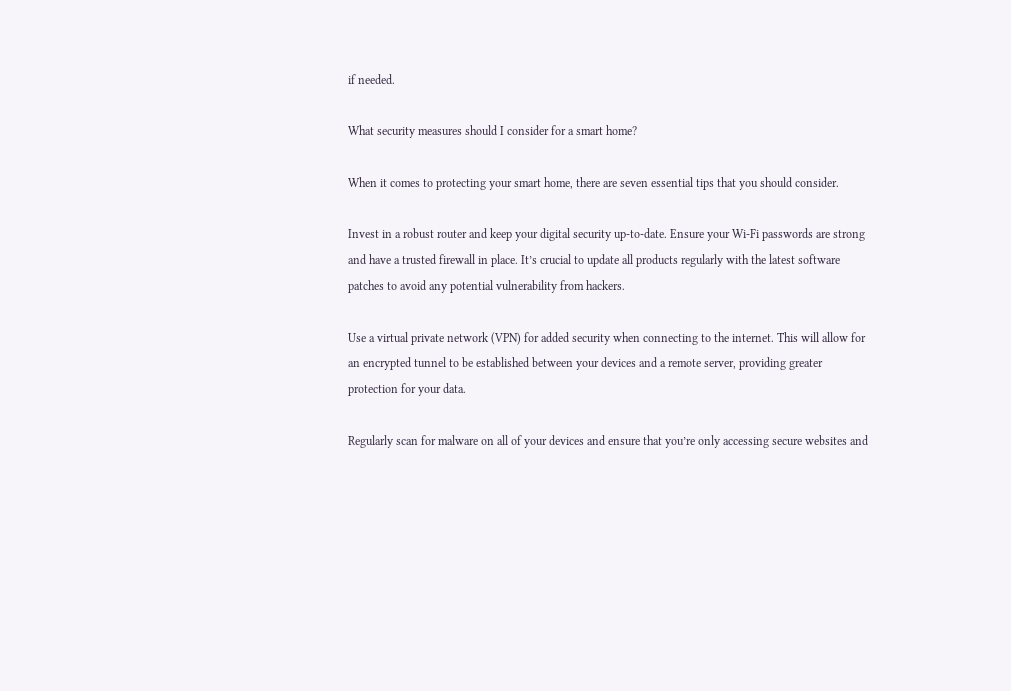if needed.

What security measures should I consider for a smart home?

When it comes to protecting your smart home, there are seven essential tips that you should consider.

Invest in a robust router and keep your digital security up-to-date. Ensure your Wi-Fi passwords are strong and have a trusted firewall in place. It’s crucial to update all products regularly with the latest software patches to avoid any potential vulnerability from hackers.

Use a virtual private network (VPN) for added security when connecting to the internet. This will allow for an encrypted tunnel to be established between your devices and a remote server, providing greater protection for your data.

Regularly scan for malware on all of your devices and ensure that you’re only accessing secure websites and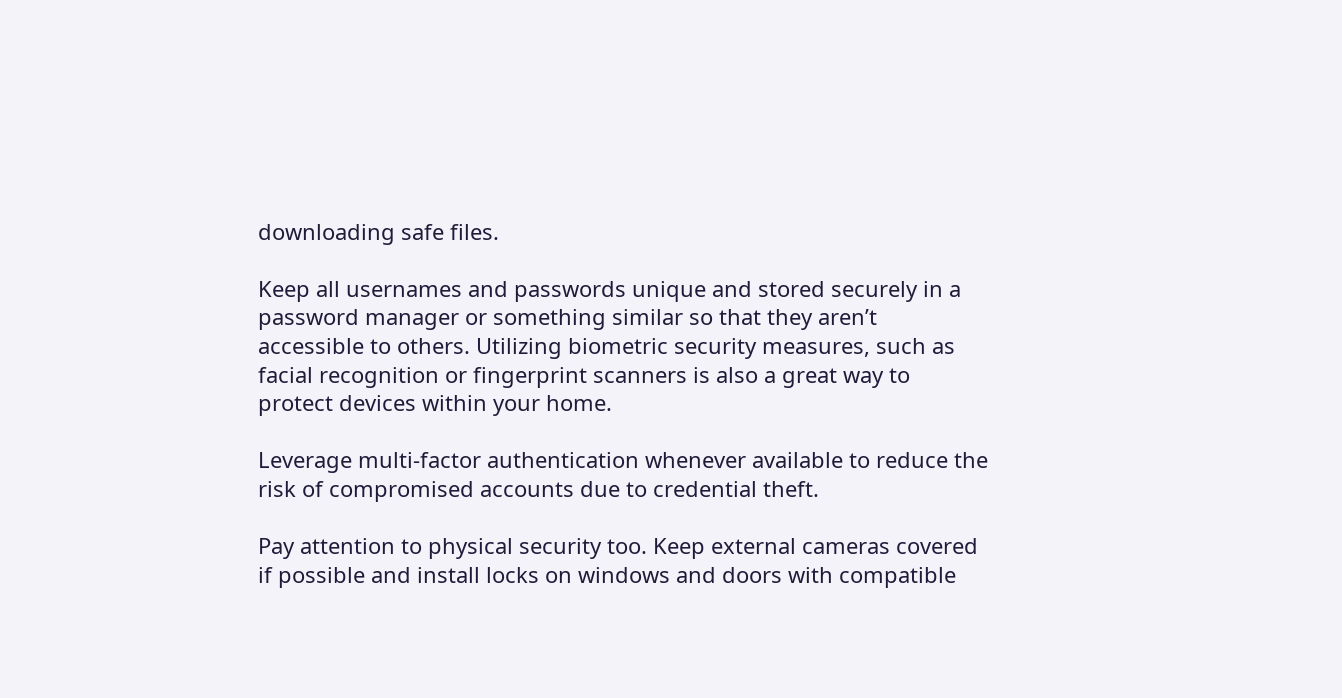downloading safe files.

Keep all usernames and passwords unique and stored securely in a password manager or something similar so that they aren’t accessible to others. Utilizing biometric security measures, such as facial recognition or fingerprint scanners is also a great way to protect devices within your home.

Leverage multi-factor authentication whenever available to reduce the risk of compromised accounts due to credential theft.

Pay attention to physical security too. Keep external cameras covered if possible and install locks on windows and doors with compatible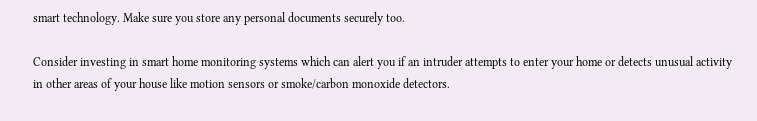smart technology. Make sure you store any personal documents securely too.

Consider investing in smart home monitoring systems which can alert you if an intruder attempts to enter your home or detects unusual activity in other areas of your house like motion sensors or smoke/carbon monoxide detectors.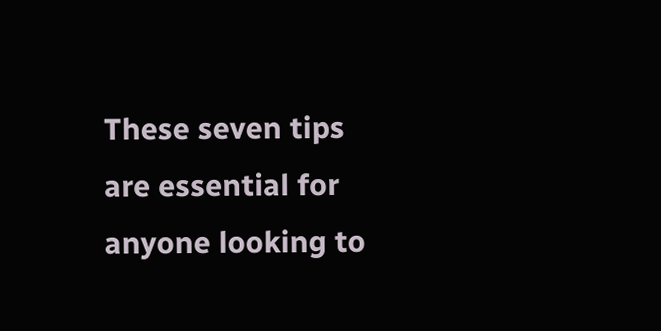These seven tips are essential for anyone looking to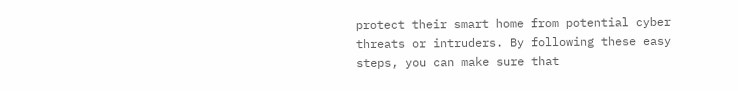protect their smart home from potential cyber threats or intruders. By following these easy steps, you can make sure that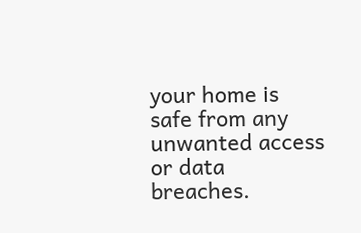your home is safe from any unwanted access or data breaches.